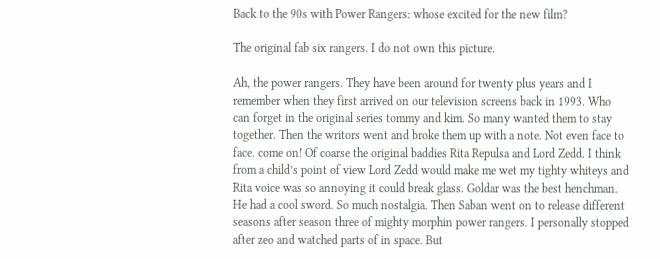Back to the 90s with Power Rangers: whose excited for the new film?

The original fab six rangers. I do not own this picture.

Ah, the power rangers. They have been around for twenty plus years and I remember when they first arrived on our television screens back in 1993. Who can forget in the original series tommy and kim. So many wanted them to stay together. Then the writors went and broke them up with a note. Not even face to face. come on! Of coarse the original baddies Rita Repulsa and Lord Zedd. I think from a child’s point of view Lord Zedd would make me wet my tighty whiteys and Rita voice was so annoying it could break glass. Goldar was the best henchman. He had a cool sword. So much nostalgia. Then Saban went on to release different seasons after season three of mighty morphin power rangers. I personally stopped after zeo and watched parts of in space. But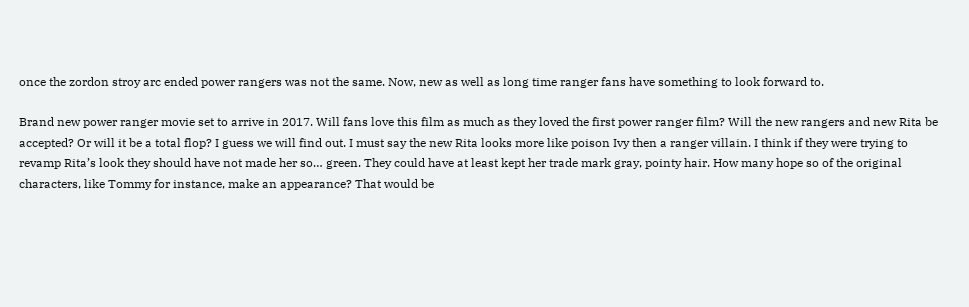once the zordon stroy arc ended power rangers was not the same. Now, new as well as long time ranger fans have something to look forward to.

Brand new power ranger movie set to arrive in 2017. Will fans love this film as much as they loved the first power ranger film? Will the new rangers and new Rita be accepted? Or will it be a total flop? I guess we will find out. I must say the new Rita looks more like poison Ivy then a ranger villain. I think if they were trying to revamp Rita’s look they should have not made her so… green. They could have at least kept her trade mark gray, pointy hair. How many hope so of the original characters, like Tommy for instance, make an appearance? That would be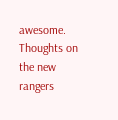awesome. Thoughts on the new rangers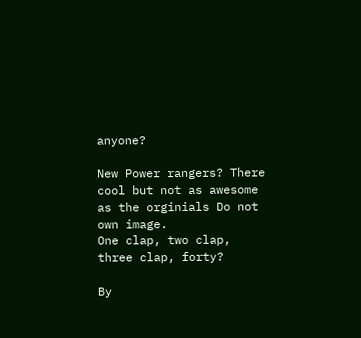anyone?

New Power rangers? There cool but not as awesome as the orginials Do not own image.
One clap, two clap, three clap, forty?

By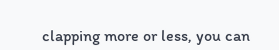clapping more or less, you can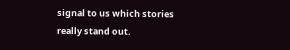signal to us which stories really stand out.